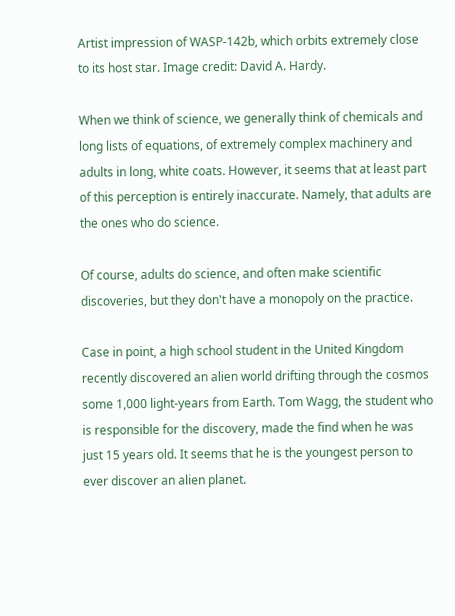Artist impression of WASP-142b, which orbits extremely close to its host star. Image credit: David A. Hardy.

When we think of science, we generally think of chemicals and long lists of equations, of extremely complex machinery and adults in long, white coats. However, it seems that at least part of this perception is entirely inaccurate. Namely, that adults are the ones who do science.

Of course, adults do science, and often make scientific discoveries, but they don't have a monopoly on the practice.

Case in point, a high school student in the United Kingdom recently discovered an alien world drifting through the cosmos some 1,000 light-years from Earth. Tom Wagg, the student who is responsible for the discovery, made the find when he was just 15 years old. It seems that he is the youngest person to ever discover an alien planet.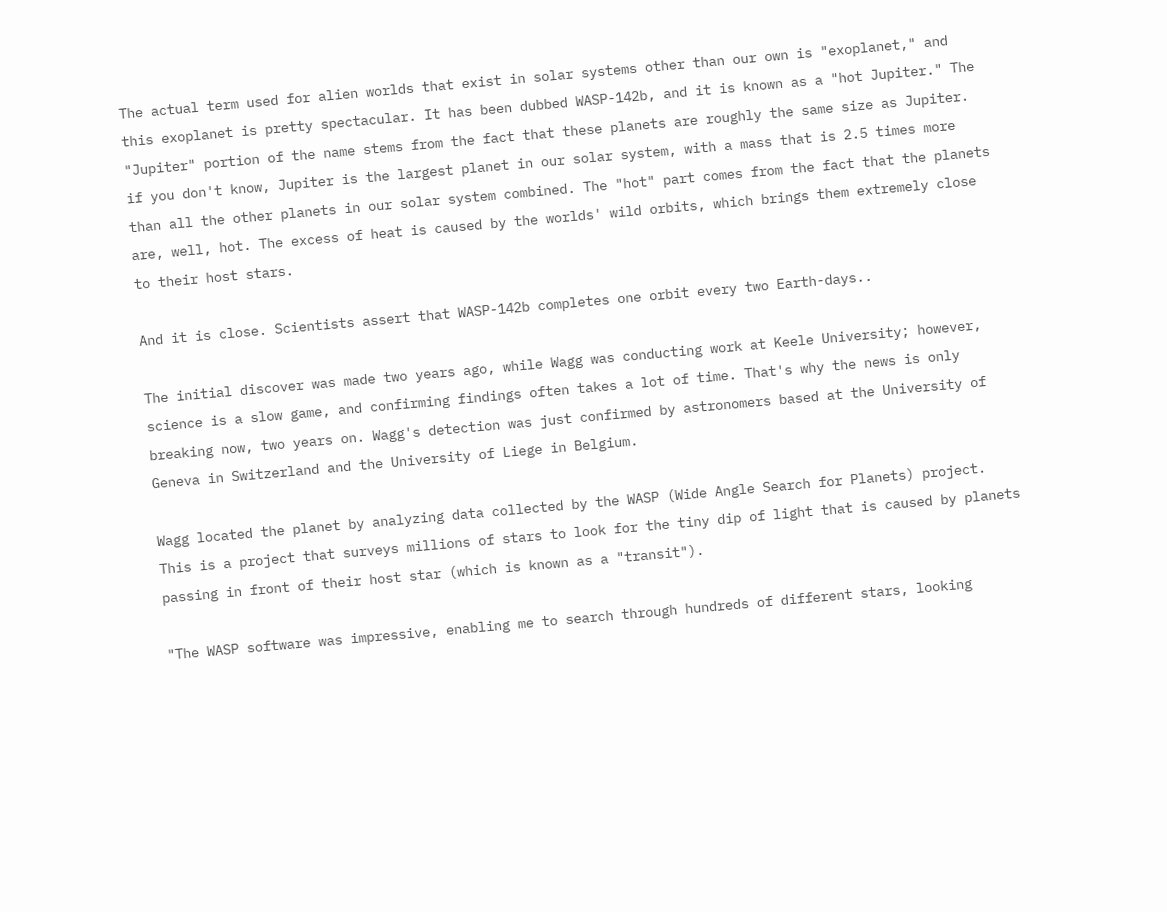The actual term used for alien worlds that exist in solar systems other than our own is "exoplanet," and this exoplanet is pretty spectacular. It has been dubbed WASP-142b, and it is known as a "hot Jupiter." The "Jupiter" portion of the name stems from the fact that these planets are roughly the same size as Jupiter. if you don't know, Jupiter is the largest planet in our solar system, with a mass that is 2.5 times more than all the other planets in our solar system combined. The "hot" part comes from the fact that the planets are, well, hot. The excess of heat is caused by the worlds' wild orbits, which brings them extremely close to their host stars.

And it is close. Scientists assert that WASP-142b completes one orbit every two Earth-days..

The initial discover was made two years ago, while Wagg was conducting work at Keele University; however, science is a slow game, and confirming findings often takes a lot of time. That's why the news is only breaking now, two years on. Wagg's detection was just confirmed by astronomers based at the University of Geneva in Switzerland and the University of Liege in Belgium.

Wagg located the planet by analyzing data collected by the WASP (Wide Angle Search for Planets) project. This is a project that surveys millions of stars to look for the tiny dip of light that is caused by planets passing in front of their host star (which is known as a "transit").

"The WASP software was impressive, enabling me to search through hundreds of different stars, looking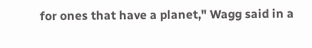for ones that have a planet," Wagg said in a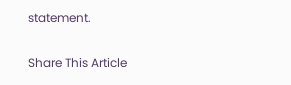statement.

Share This Article